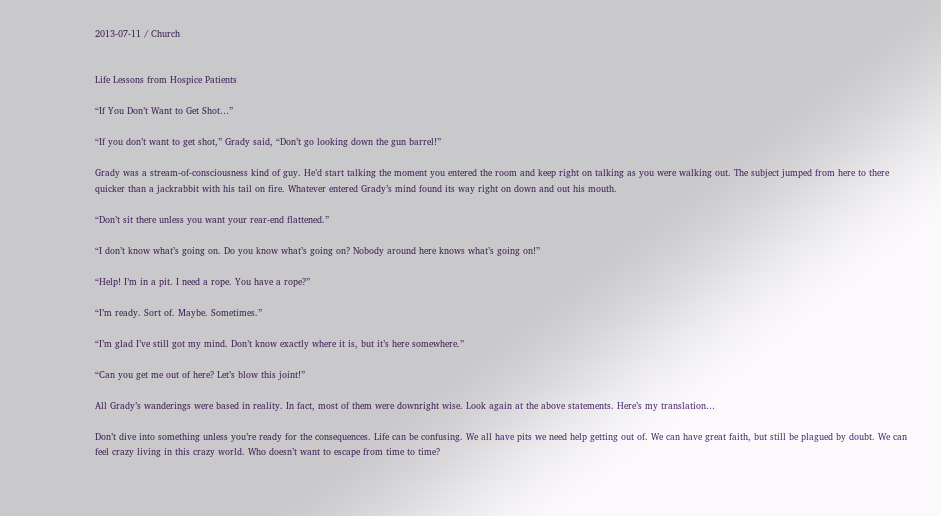2013-07-11 / Church


Life Lessons from Hospice Patients

“If You Don’t Want to Get Shot…”

“If you don’t want to get shot,” Grady said, “Don’t go looking down the gun barrel!”

Grady was a stream-of-consciousness kind of guy. He’d start talking the moment you entered the room and keep right on talking as you were walking out. The subject jumped from here to there quicker than a jackrabbit with his tail on fire. Whatever entered Grady’s mind found its way right on down and out his mouth.

“Don’t sit there unless you want your rear-end flattened.”

“I don’t know what’s going on. Do you know what’s going on? Nobody around here knows what’s going on!”

“Help! I’m in a pit. I need a rope. You have a rope?”

“I’m ready. Sort of. Maybe. Sometimes.”

“I’m glad I’ve still got my mind. Don’t know exactly where it is, but it’s here somewhere.”

“Can you get me out of here? Let’s blow this joint!”

All Grady’s wanderings were based in reality. In fact, most of them were downright wise. Look again at the above statements. Here’s my translation…

Don’t dive into something unless you’re ready for the consequences. Life can be confusing. We all have pits we need help getting out of. We can have great faith, but still be plagued by doubt. We can feel crazy living in this crazy world. Who doesn’t want to escape from time to time?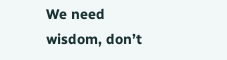We need wisdom, don’t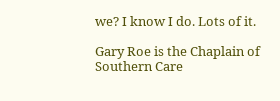we? I know I do. Lots of it.

Gary Roe is the Chaplain of Southern Care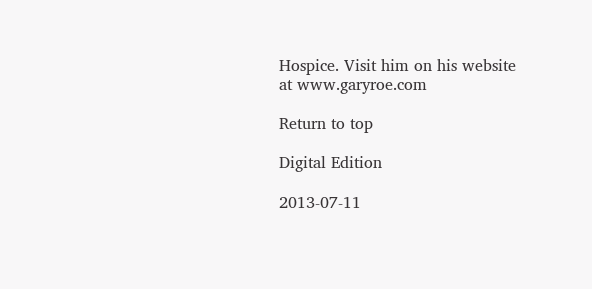Hospice. Visit him on his website at www.garyroe.com

Return to top

Digital Edition

2013-07-11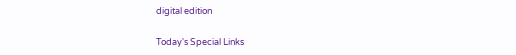digital edition

Today's Special Links